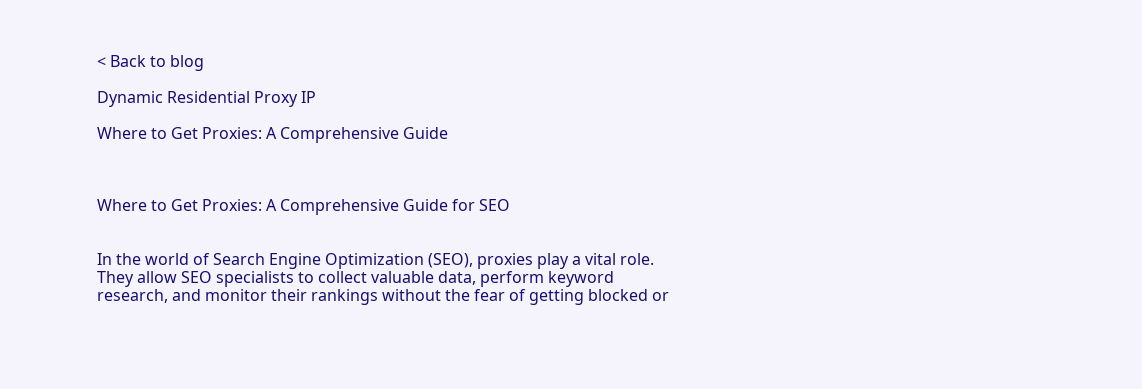< Back to blog

Dynamic Residential Proxy IP

Where to Get Proxies: A Comprehensive Guide



Where to Get Proxies: A Comprehensive Guide for SEO


In the world of Search Engine Optimization (SEO), proxies play a vital role. They allow SEO specialists to collect valuable data, perform keyword research, and monitor their rankings without the fear of getting blocked or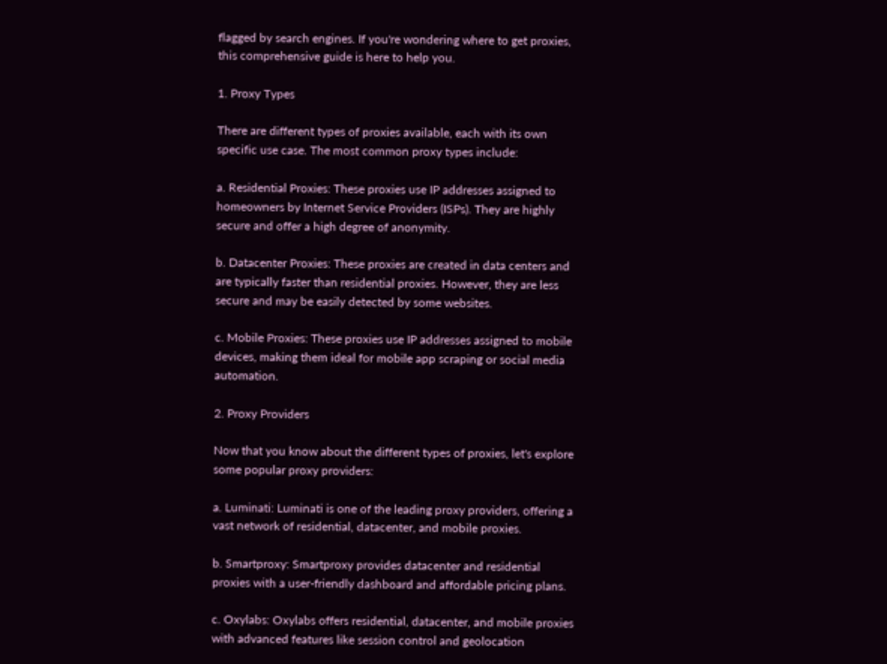flagged by search engines. If you're wondering where to get proxies, this comprehensive guide is here to help you.

1. Proxy Types

There are different types of proxies available, each with its own specific use case. The most common proxy types include:

a. Residential Proxies: These proxies use IP addresses assigned to homeowners by Internet Service Providers (ISPs). They are highly secure and offer a high degree of anonymity.

b. Datacenter Proxies: These proxies are created in data centers and are typically faster than residential proxies. However, they are less secure and may be easily detected by some websites.

c. Mobile Proxies: These proxies use IP addresses assigned to mobile devices, making them ideal for mobile app scraping or social media automation.

2. Proxy Providers

Now that you know about the different types of proxies, let's explore some popular proxy providers:

a. Luminati: Luminati is one of the leading proxy providers, offering a vast network of residential, datacenter, and mobile proxies.

b. Smartproxy: Smartproxy provides datacenter and residential proxies with a user-friendly dashboard and affordable pricing plans.

c. Oxylabs: Oxylabs offers residential, datacenter, and mobile proxies with advanced features like session control and geolocation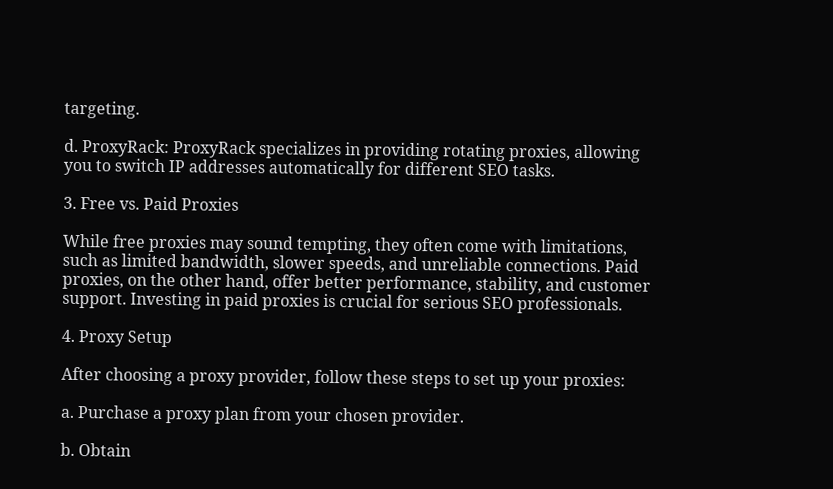targeting.

d. ProxyRack: ProxyRack specializes in providing rotating proxies, allowing you to switch IP addresses automatically for different SEO tasks.

3. Free vs. Paid Proxies

While free proxies may sound tempting, they often come with limitations, such as limited bandwidth, slower speeds, and unreliable connections. Paid proxies, on the other hand, offer better performance, stability, and customer support. Investing in paid proxies is crucial for serious SEO professionals.

4. Proxy Setup

After choosing a proxy provider, follow these steps to set up your proxies:

a. Purchase a proxy plan from your chosen provider.

b. Obtain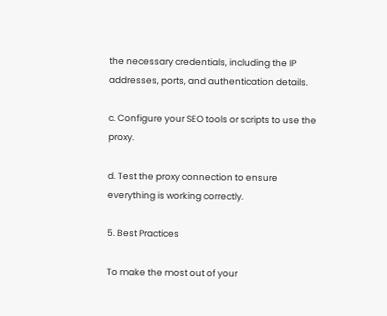the necessary credentials, including the IP addresses, ports, and authentication details.

c. Configure your SEO tools or scripts to use the proxy.

d. Test the proxy connection to ensure everything is working correctly.

5. Best Practices

To make the most out of your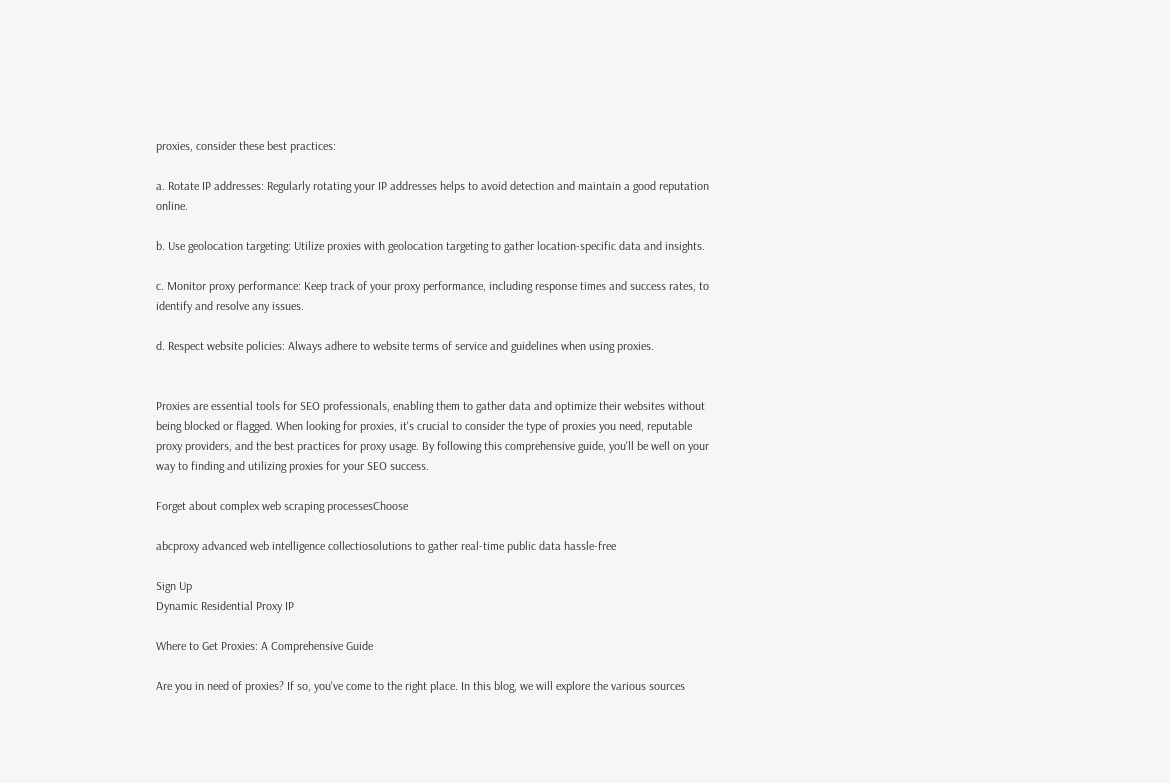proxies, consider these best practices:

a. Rotate IP addresses: Regularly rotating your IP addresses helps to avoid detection and maintain a good reputation online.

b. Use geolocation targeting: Utilize proxies with geolocation targeting to gather location-specific data and insights.

c. Monitor proxy performance: Keep track of your proxy performance, including response times and success rates, to identify and resolve any issues.

d. Respect website policies: Always adhere to website terms of service and guidelines when using proxies.


Proxies are essential tools for SEO professionals, enabling them to gather data and optimize their websites without being blocked or flagged. When looking for proxies, it's crucial to consider the type of proxies you need, reputable proxy providers, and the best practices for proxy usage. By following this comprehensive guide, you'll be well on your way to finding and utilizing proxies for your SEO success.

Forget about complex web scraping processesChoose

abcproxy advanced web intelligence collectiosolutions to gather real-time public data hassle-free

Sign Up
Dynamic Residential Proxy IP

Where to Get Proxies: A Comprehensive Guide

Are you in need of proxies? If so, you've come to the right place. In this blog, we will explore the various sources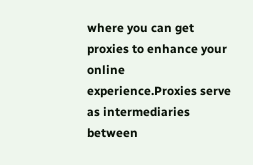where you can get proxies to enhance your online experience.Proxies serve as intermediaries between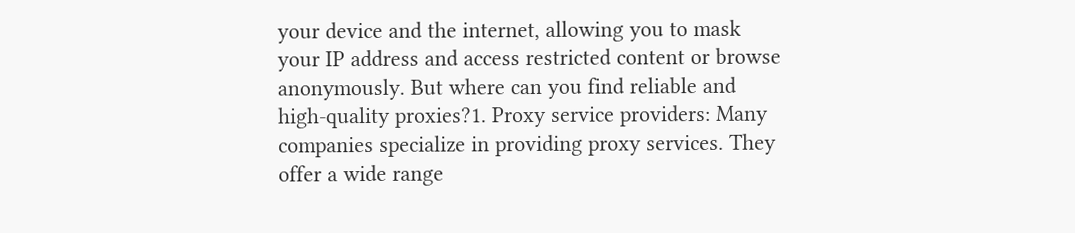your device and the internet, allowing you to mask your IP address and access restricted content or browse anonymously. But where can you find reliable and high-quality proxies?1. Proxy service providers: Many companies specialize in providing proxy services. They offer a wide range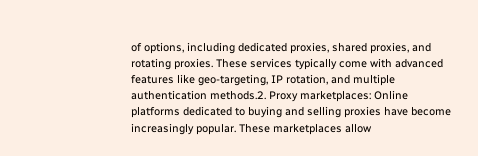of options, including dedicated proxies, shared proxies, and rotating proxies. These services typically come with advanced features like geo-targeting, IP rotation, and multiple authentication methods.2. Proxy marketplaces: Online platforms dedicated to buying and selling proxies have become increasingly popular. These marketplaces allow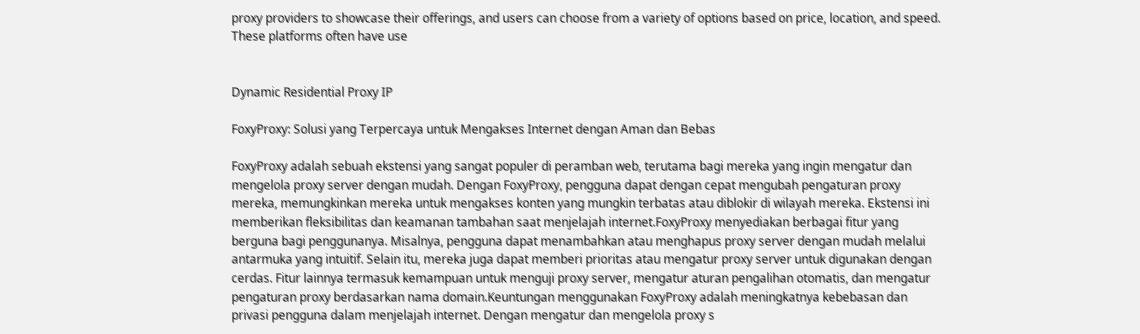proxy providers to showcase their offerings, and users can choose from a variety of options based on price, location, and speed. These platforms often have use


Dynamic Residential Proxy IP

FoxyProxy: Solusi yang Terpercaya untuk Mengakses Internet dengan Aman dan Bebas

FoxyProxy adalah sebuah ekstensi yang sangat populer di peramban web, terutama bagi mereka yang ingin mengatur dan mengelola proxy server dengan mudah. Dengan FoxyProxy, pengguna dapat dengan cepat mengubah pengaturan proxy mereka, memungkinkan mereka untuk mengakses konten yang mungkin terbatas atau diblokir di wilayah mereka. Ekstensi ini memberikan fleksibilitas dan keamanan tambahan saat menjelajah internet.FoxyProxy menyediakan berbagai fitur yang berguna bagi penggunanya. Misalnya, pengguna dapat menambahkan atau menghapus proxy server dengan mudah melalui antarmuka yang intuitif. Selain itu, mereka juga dapat memberi prioritas atau mengatur proxy server untuk digunakan dengan cerdas. Fitur lainnya termasuk kemampuan untuk menguji proxy server, mengatur aturan pengalihan otomatis, dan mengatur pengaturan proxy berdasarkan nama domain.Keuntungan menggunakan FoxyProxy adalah meningkatnya kebebasan dan privasi pengguna dalam menjelajah internet. Dengan mengatur dan mengelola proxy s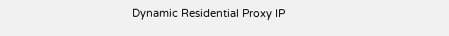Dynamic Residential Proxy IP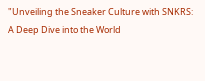"Unveiling the Sneaker Culture with SNKRS: A Deep Dive into the World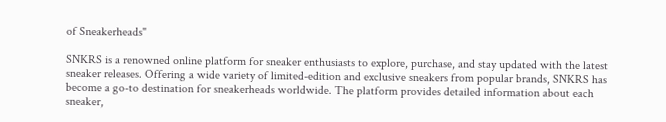of Sneakerheads"

SNKRS is a renowned online platform for sneaker enthusiasts to explore, purchase, and stay updated with the latest sneaker releases. Offering a wide variety of limited-edition and exclusive sneakers from popular brands, SNKRS has become a go-to destination for sneakerheads worldwide. The platform provides detailed information about each sneaker,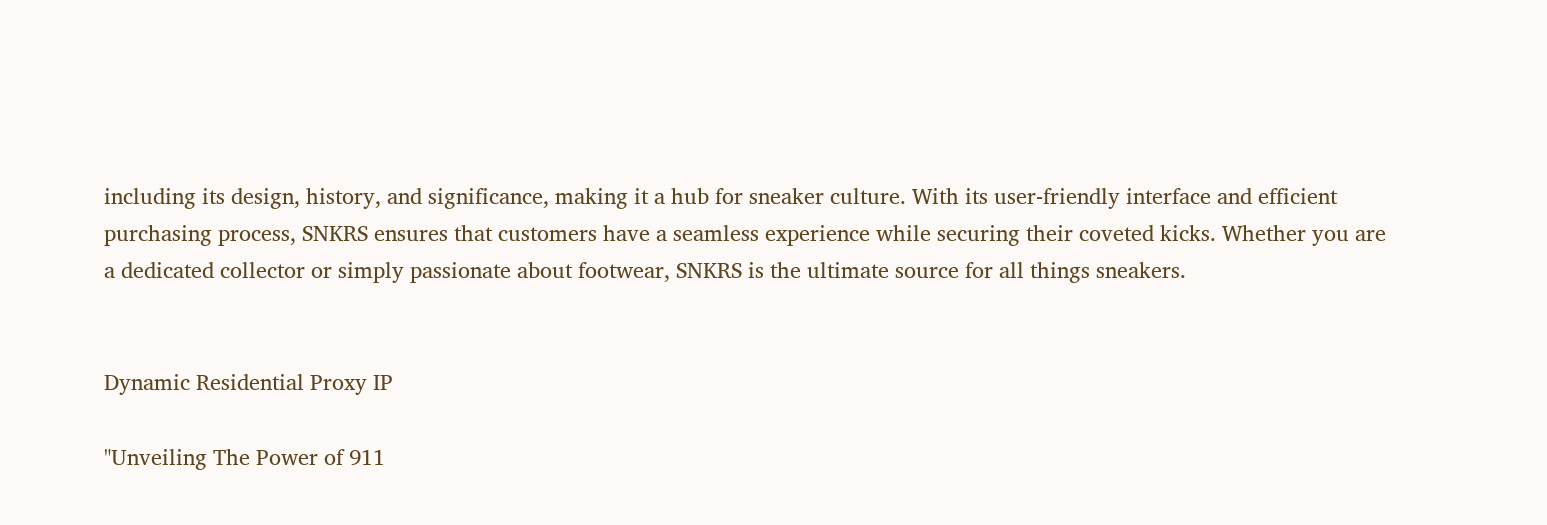including its design, history, and significance, making it a hub for sneaker culture. With its user-friendly interface and efficient purchasing process, SNKRS ensures that customers have a seamless experience while securing their coveted kicks. Whether you are a dedicated collector or simply passionate about footwear, SNKRS is the ultimate source for all things sneakers.


Dynamic Residential Proxy IP

"Unveiling The Power of 911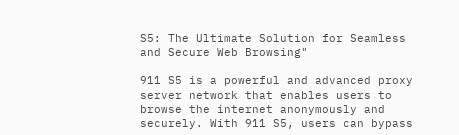S5: The Ultimate Solution for Seamless and Secure Web Browsing"

911 S5 is a powerful and advanced proxy server network that enables users to browse the internet anonymously and securely. With 911 S5, users can bypass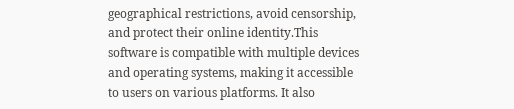geographical restrictions, avoid censorship, and protect their online identity.This software is compatible with multiple devices and operating systems, making it accessible to users on various platforms. It also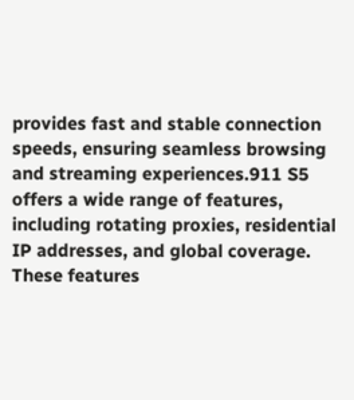provides fast and stable connection speeds, ensuring seamless browsing and streaming experiences.911 S5 offers a wide range of features, including rotating proxies, residential IP addresses, and global coverage. These features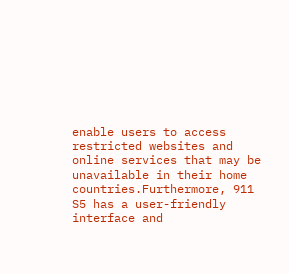enable users to access restricted websites and online services that may be unavailable in their home countries.Furthermore, 911 S5 has a user-friendly interface and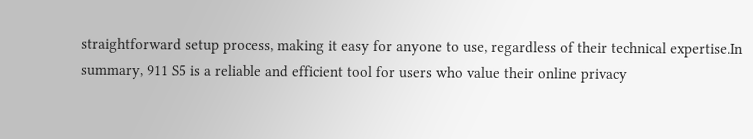straightforward setup process, making it easy for anyone to use, regardless of their technical expertise.In summary, 911 S5 is a reliable and efficient tool for users who value their online privacy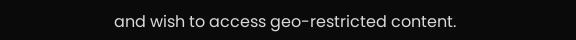and wish to access geo-restricted content.